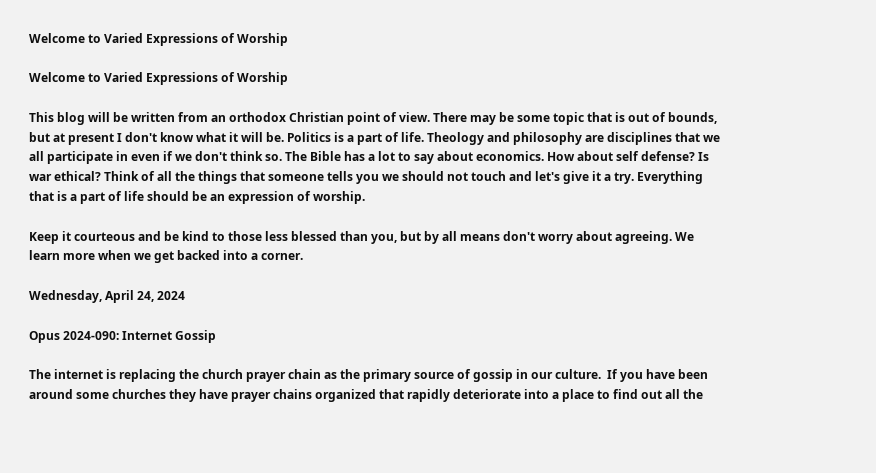Welcome to Varied Expressions of Worship

Welcome to Varied Expressions of Worship

This blog will be written from an orthodox Christian point of view. There may be some topic that is out of bounds, but at present I don't know what it will be. Politics is a part of life. Theology and philosophy are disciplines that we all participate in even if we don't think so. The Bible has a lot to say about economics. How about self defense? Is war ethical? Think of all the things that someone tells you we should not touch and let's give it a try. Everything that is a part of life should be an expression of worship.

Keep it courteous and be kind to those less blessed than you, but by all means don't worry about agreeing. We learn more when we get backed into a corner.

Wednesday, April 24, 2024

Opus 2024-090: Internet Gossip

The internet is replacing the church prayer chain as the primary source of gossip in our culture.  If you have been around some churches they have prayer chains organized that rapidly deteriorate into a place to find out all the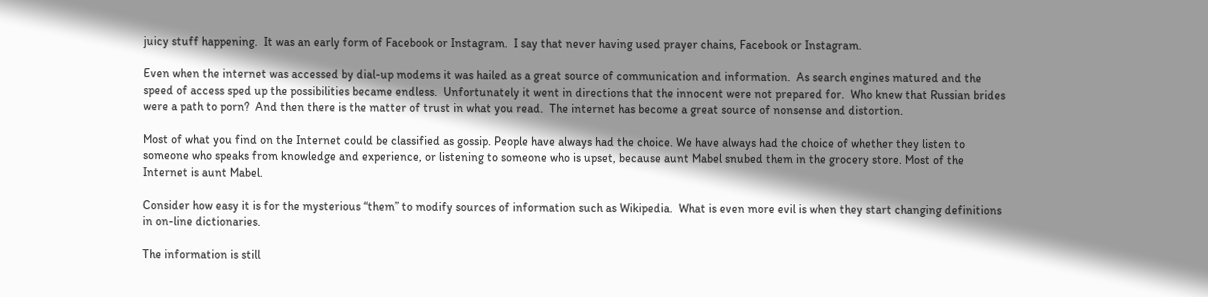juicy stuff happening.  It was an early form of Facebook or Instagram.  I say that never having used prayer chains, Facebook or Instagram.

Even when the internet was accessed by dial-up modems it was hailed as a great source of communication and information.  As search engines matured and the speed of access sped up the possibilities became endless.  Unfortunately it went in directions that the innocent were not prepared for.  Who knew that Russian brides were a path to porn?  And then there is the matter of trust in what you read.  The internet has become a great source of nonsense and distortion.

Most of what you find on the Internet could be classified as gossip. People have always had the choice. We have always had the choice of whether they listen to someone who speaks from knowledge and experience, or listening to someone who is upset, because aunt Mabel snubed them in the grocery store. Most of the Internet is aunt Mabel.

Consider how easy it is for the mysterious “them” to modify sources of information such as Wikipedia.  What is even more evil is when they start changing definitions in on-line dictionaries.

The information is still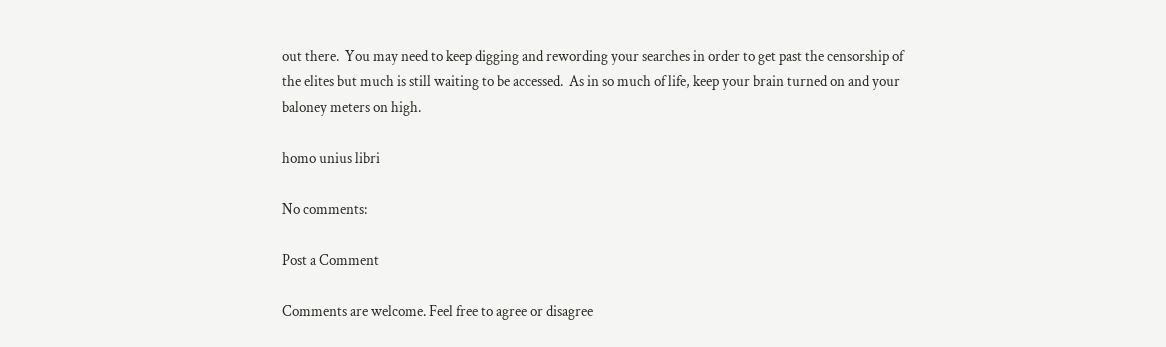out there.  You may need to keep digging and rewording your searches in order to get past the censorship of the elites but much is still waiting to be accessed.  As in so much of life, keep your brain turned on and your baloney meters on high.

homo unius libri

No comments:

Post a Comment

Comments are welcome. Feel free to agree or disagree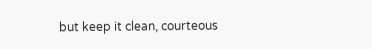but keep it clean, courteous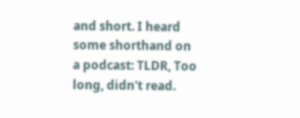and short. I heard some shorthand on a podcast: TLDR, Too long, didn't read.